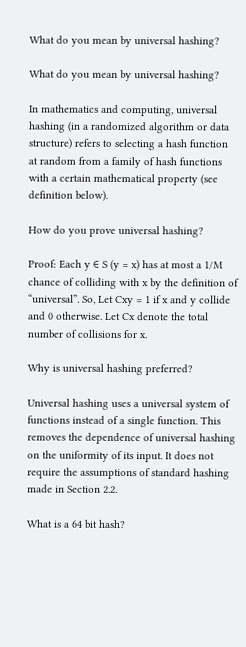What do you mean by universal hashing?

What do you mean by universal hashing?

In mathematics and computing, universal hashing (in a randomized algorithm or data structure) refers to selecting a hash function at random from a family of hash functions with a certain mathematical property (see definition below).

How do you prove universal hashing?

Proof: Each y ∈ S (y = x) has at most a 1/M chance of colliding with x by the definition of “universal”. So, Let Cxy = 1 if x and y collide and 0 otherwise. Let Cx denote the total number of collisions for x.

Why is universal hashing preferred?

Universal hashing uses a universal system of functions instead of a single function. This removes the dependence of universal hashing on the uniformity of its input. It does not require the assumptions of standard hashing made in Section 2.2.

What is a 64 bit hash?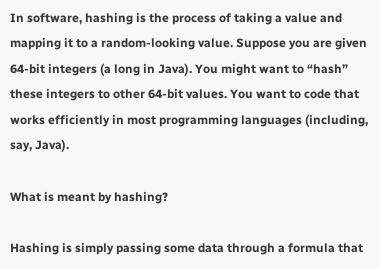In software, hashing is the process of taking a value and mapping it to a random-looking value. Suppose you are given 64-bit integers (a long in Java). You might want to “hash” these integers to other 64-bit values. You want to code that works efficiently in most programming languages (including, say, Java).

What is meant by hashing?

Hashing is simply passing some data through a formula that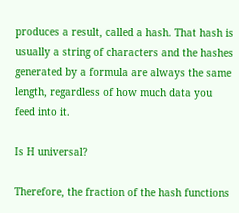produces a result, called a hash. That hash is usually a string of characters and the hashes generated by a formula are always the same length, regardless of how much data you feed into it.

Is H universal?

Therefore, the fraction of the hash functions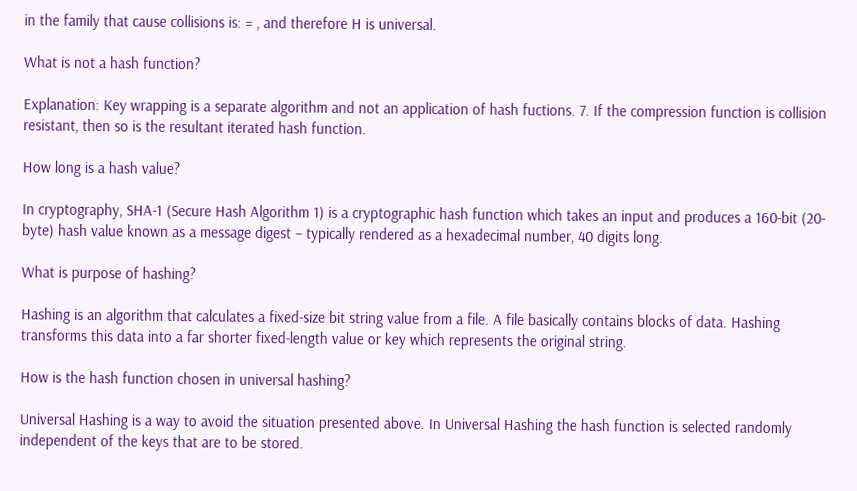in the family that cause collisions is: = , and therefore H is universal.

What is not a hash function?

Explanation: Key wrapping is a separate algorithm and not an application of hash fuctions. 7. If the compression function is collision resistant, then so is the resultant iterated hash function.

How long is a hash value?

In cryptography, SHA-1 (Secure Hash Algorithm 1) is a cryptographic hash function which takes an input and produces a 160-bit (20-byte) hash value known as a message digest – typically rendered as a hexadecimal number, 40 digits long.

What is purpose of hashing?

Hashing is an algorithm that calculates a fixed-size bit string value from a file. A file basically contains blocks of data. Hashing transforms this data into a far shorter fixed-length value or key which represents the original string.

How is the hash function chosen in universal hashing?

Universal Hashing is a way to avoid the situation presented above. In Universal Hashing the hash function is selected randomly independent of the keys that are to be stored.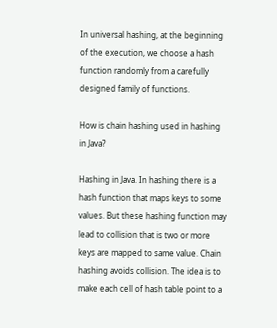In universal hashing, at the beginning of the execution, we choose a hash function randomly from a carefully designed family of functions.

How is chain hashing used in hashing in Java?

Hashing in Java. In hashing there is a hash function that maps keys to some values. But these hashing function may lead to collision that is two or more keys are mapped to same value. Chain hashing avoids collision. The idea is to make each cell of hash table point to a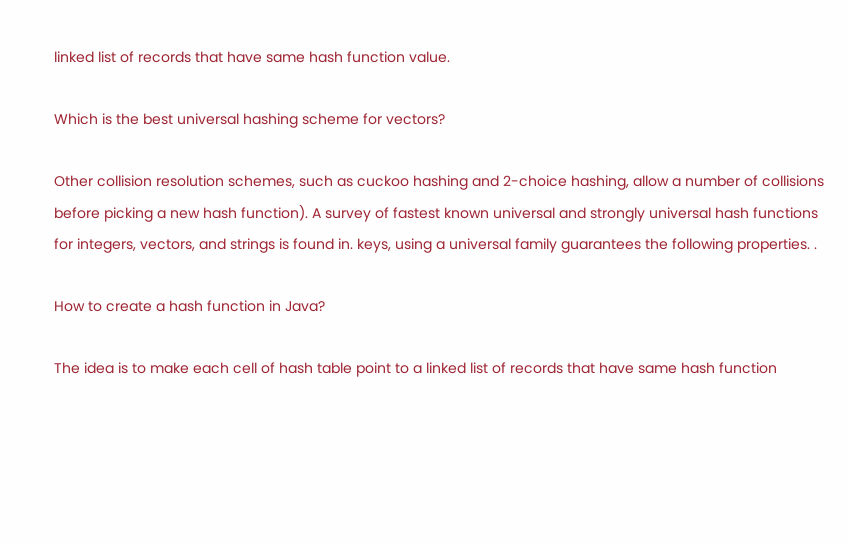linked list of records that have same hash function value.

Which is the best universal hashing scheme for vectors?

Other collision resolution schemes, such as cuckoo hashing and 2-choice hashing, allow a number of collisions before picking a new hash function). A survey of fastest known universal and strongly universal hash functions for integers, vectors, and strings is found in. keys, using a universal family guarantees the following properties. .

How to create a hash function in Java?

The idea is to make each cell of hash table point to a linked list of records that have same hash function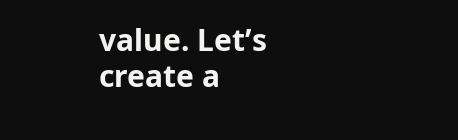value. Let’s create a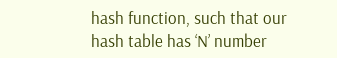hash function, such that our hash table has ‘N’ number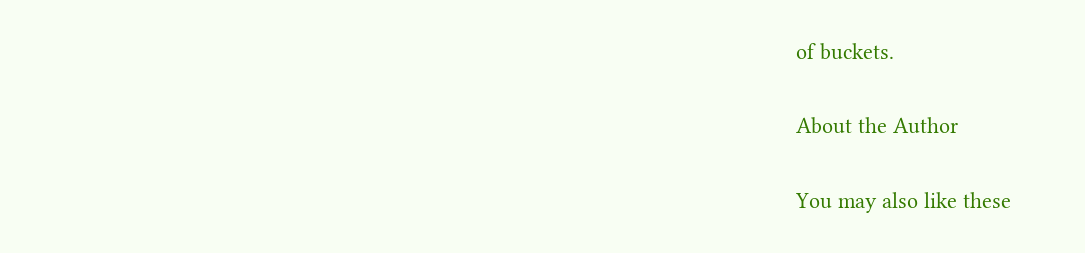of buckets.

About the Author

You may also like these